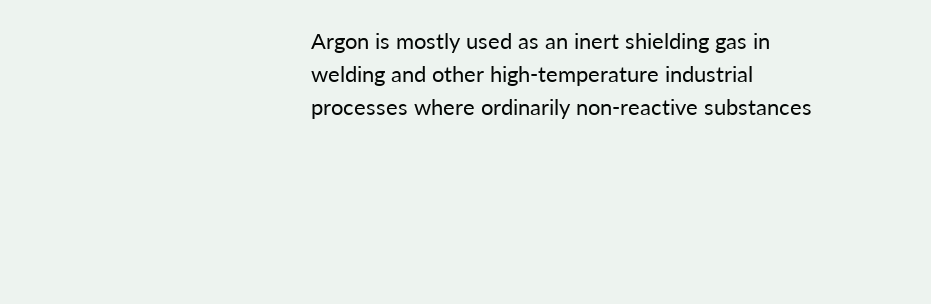Argon is mostly used as an inert shielding gas in welding and other high-temperature industrial processes where ordinarily non-reactive substances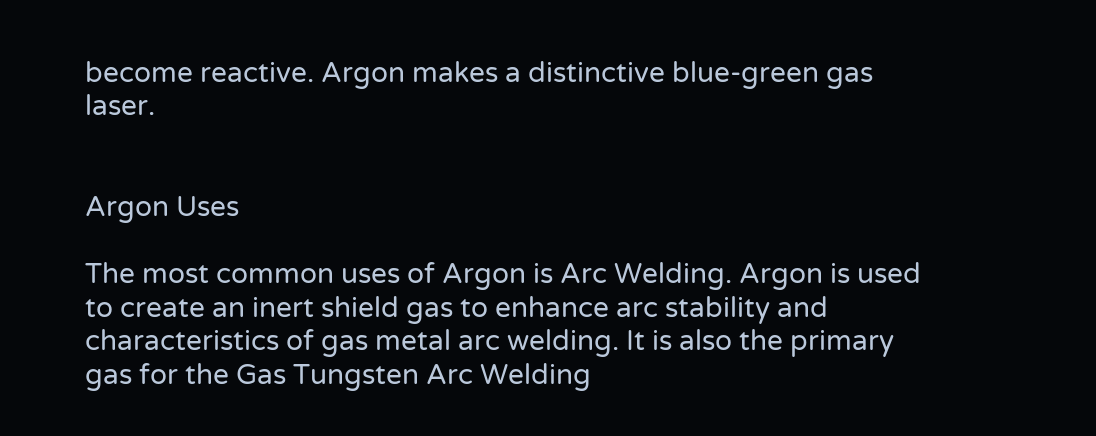become reactive. Argon makes a distinctive blue-green gas laser.


Argon Uses

The most common uses of Argon is Arc Welding. Argon is used to create an inert shield gas to enhance arc stability and characteristics of gas metal arc welding. It is also the primary gas for the Gas Tungsten Arc Welding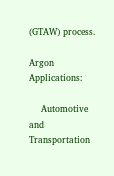(GTAW) process.

Argon Applications:

    Automotive and Transportation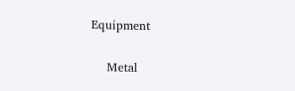Equipment


    Metal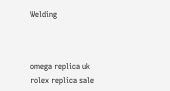Welding



omega replica uk
rolex replica sale